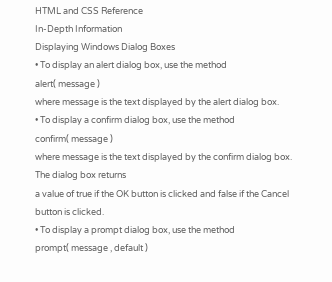HTML and CSS Reference
In-Depth Information
Displaying Windows Dialog Boxes
• To display an alert dialog box, use the method
alert( message )
where message is the text displayed by the alert dialog box.
• To display a confirm dialog box, use the method
confirm( message )
where message is the text displayed by the confirm dialog box. The dialog box returns
a value of true if the OK button is clicked and false if the Cancel button is clicked.
• To display a prompt dialog box, use the method
prompt( message , default )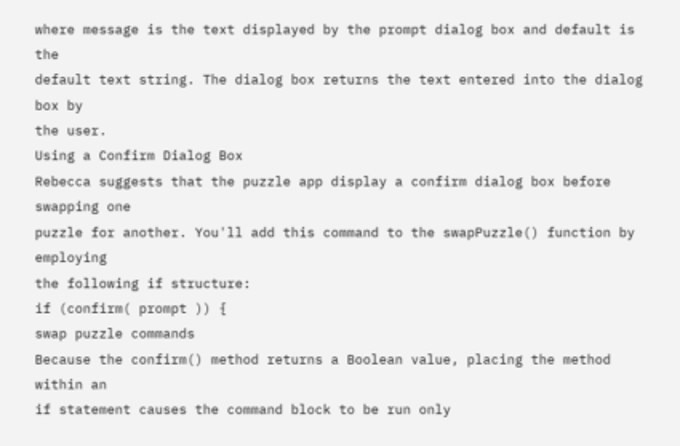where message is the text displayed by the prompt dialog box and default is the
default text string. The dialog box returns the text entered into the dialog box by
the user.
Using a Confirm Dialog Box
Rebecca suggests that the puzzle app display a confirm dialog box before swapping one
puzzle for another. You'll add this command to the swapPuzzle() function by employing
the following if structure:
if (confirm( prompt )) {
swap puzzle commands
Because the confirm() method returns a Boolean value, placing the method within an
if statement causes the command block to be run only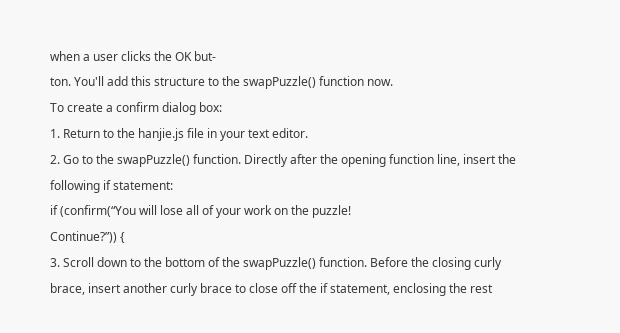when a user clicks the OK but-
ton. You'll add this structure to the swapPuzzle() function now.
To create a confirm dialog box:
1. Return to the hanjie.js file in your text editor.
2. Go to the swapPuzzle() function. Directly after the opening function line, insert the
following if statement:
if (confirm(“You will lose all of your work on the puzzle!
Continue?”)) {
3. Scroll down to the bottom of the swapPuzzle() function. Before the closing curly
brace, insert another curly brace to close off the if statement, enclosing the rest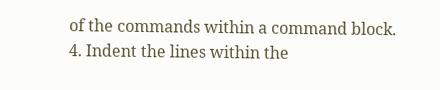of the commands within a command block.
4. Indent the lines within the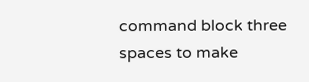command block three spaces to make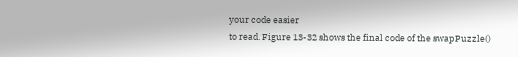your code easier
to read. Figure 13-32 shows the final code of the swapPuzzle()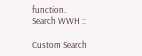function.
Search WWH ::

Custom Search